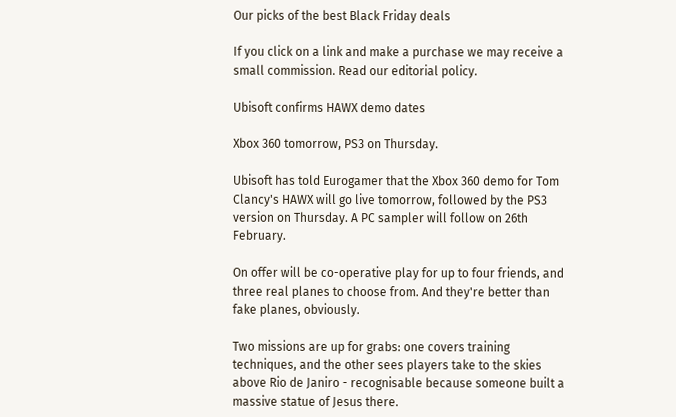Our picks of the best Black Friday deals

If you click on a link and make a purchase we may receive a small commission. Read our editorial policy.

Ubisoft confirms HAWX demo dates

Xbox 360 tomorrow, PS3 on Thursday.

Ubisoft has told Eurogamer that the Xbox 360 demo for Tom Clancy's HAWX will go live tomorrow, followed by the PS3 version on Thursday. A PC sampler will follow on 26th February.

On offer will be co-operative play for up to four friends, and three real planes to choose from. And they're better than fake planes, obviously.

Two missions are up for grabs: one covers training techniques, and the other sees players take to the skies above Rio de Janiro - recognisable because someone built a massive statue of Jesus there.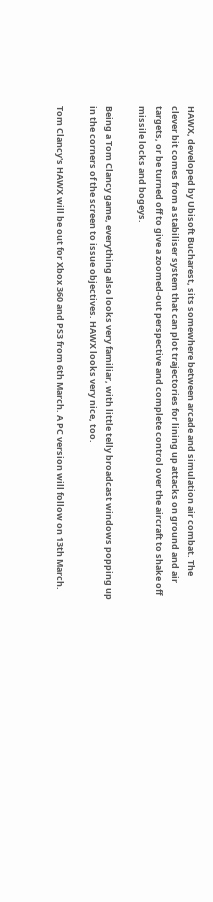HAWX, developed by Ubisoft Bucharest, sits somewhere between arcade and simulation air combat. The clever bit comes from a stabiliser system that can plot trajectories for lining up attacks on ground and air targets, or be turned off to give a zoomed-out perspective and complete control over the aircraft to shake off missile locks and bogeys.

Being a Tom Clancy game, everything also looks very familiar, with little telly broadcast windows popping up in the corners of the screen to issue objectives. HAWX looks very nice, too.

Tom Clancy's HAWX will be out for Xbox 360 and PS3 from 6th March. A PC version will follow on 13th March.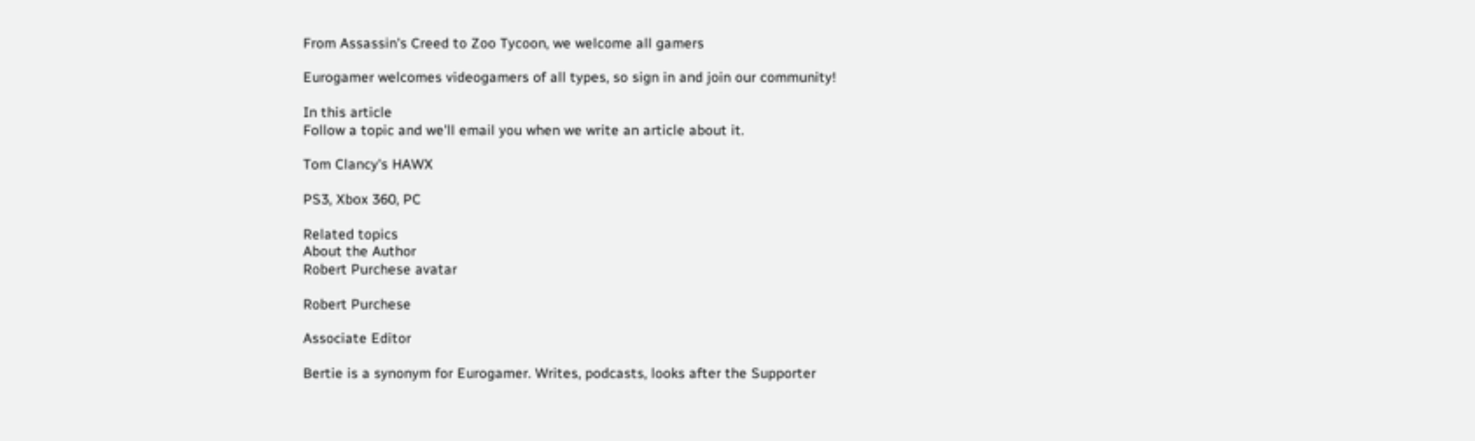From Assassin's Creed to Zoo Tycoon, we welcome all gamers

Eurogamer welcomes videogamers of all types, so sign in and join our community!

In this article
Follow a topic and we'll email you when we write an article about it.

Tom Clancy's HAWX

PS3, Xbox 360, PC

Related topics
About the Author
Robert Purchese avatar

Robert Purchese

Associate Editor

Bertie is a synonym for Eurogamer. Writes, podcasts, looks after the Supporter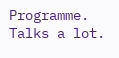Programme. Talks a lot.